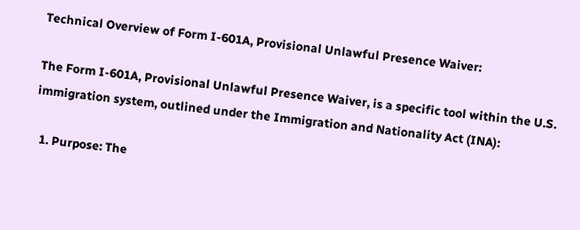Technical Overview of Form I-601A, Provisional Unlawful Presence Waiver:

The Form I-601A, Provisional Unlawful Presence Waiver, is a specific tool within the U.S. immigration system, outlined under the Immigration and Nationality Act (INA):

  1. Purpose: The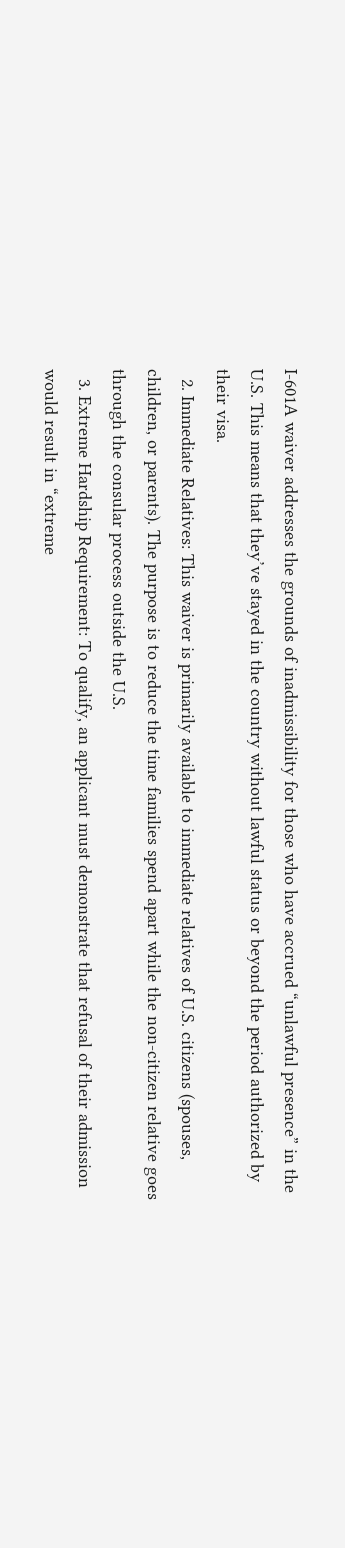I-601A waiver addresses the grounds of inadmissibility for those who have accrued “unlawful presence” in the U.S. This means that they’ve stayed in the country without lawful status or beyond the period authorized by their visa.
  2. Immediate Relatives: This waiver is primarily available to immediate relatives of U.S. citizens (spouses, children, or parents). The purpose is to reduce the time families spend apart while the non-citizen relative goes through the consular process outside the U.S.
  3. Extreme Hardship Requirement: To qualify, an applicant must demonstrate that refusal of their admission would result in “extreme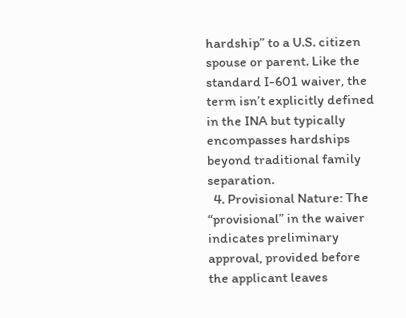hardship” to a U.S. citizen spouse or parent. Like the standard I-601 waiver, the term isn’t explicitly defined in the INA but typically encompasses hardships beyond traditional family separation.
  4. Provisional Nature: The “provisional” in the waiver indicates preliminary approval, provided before the applicant leaves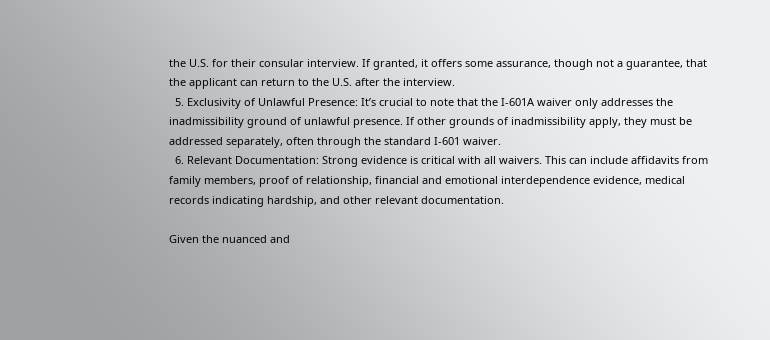the U.S. for their consular interview. If granted, it offers some assurance, though not a guarantee, that the applicant can return to the U.S. after the interview.
  5. Exclusivity of Unlawful Presence: It’s crucial to note that the I-601A waiver only addresses the inadmissibility ground of unlawful presence. If other grounds of inadmissibility apply, they must be addressed separately, often through the standard I-601 waiver.
  6. Relevant Documentation: Strong evidence is critical with all waivers. This can include affidavits from family members, proof of relationship, financial and emotional interdependence evidence, medical records indicating hardship, and other relevant documentation.

Given the nuanced and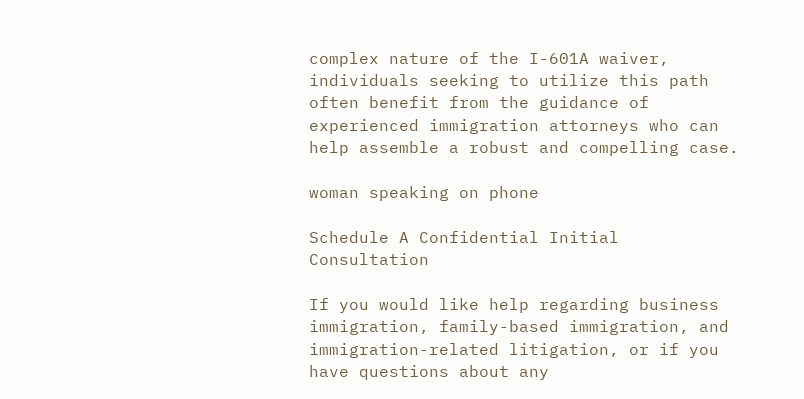complex nature of the I-601A waiver, individuals seeking to utilize this path often benefit from the guidance of experienced immigration attorneys who can help assemble a robust and compelling case.

woman speaking on phone

Schedule A Confidential Initial Consultation

If you would like help regarding business immigration, family-based immigration, and immigration-related litigation, or if you have questions about any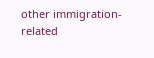other immigration-related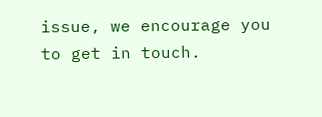issue, we encourage you to get in touch.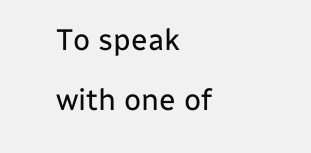To speak with one of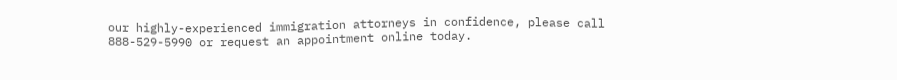our highly-experienced immigration attorneys in confidence, please call 888-529-5990 or request an appointment online today.